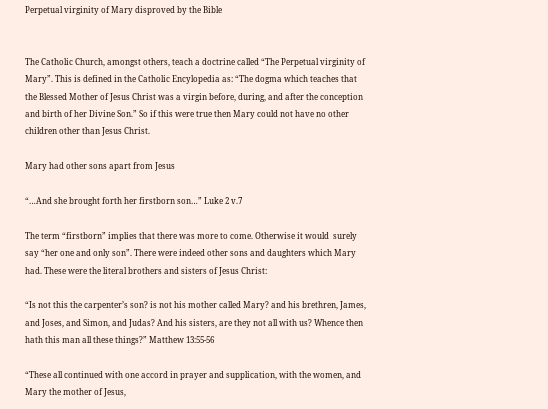Perpetual virginity of Mary disproved by the Bible


The Catholic Church, amongst others, teach a doctrine called “The Perpetual virginity of Mary”. This is defined in the Catholic Encylopedia as: “The dogma which teaches that the Blessed Mother of Jesus Christ was a virgin before, during, and after the conception and birth of her Divine Son.” So if this were true then Mary could not have no other children other than Jesus Christ.

Mary had other sons apart from Jesus

“…And she brought forth her firstborn son…” Luke 2 v.7

The term “firstborn” implies that there was more to come. Otherwise it would  surely say “her one and only son”. There were indeed other sons and daughters which Mary had. These were the literal brothers and sisters of Jesus Christ:

“Is not this the carpenter’s son? is not his mother called Mary? and his brethren, James, and Joses, and Simon, and Judas? And his sisters, are they not all with us? Whence then hath this man all these things?” Matthew 13:55-56

“These all continued with one accord in prayer and supplication, with the women, and Mary the mother of Jesus,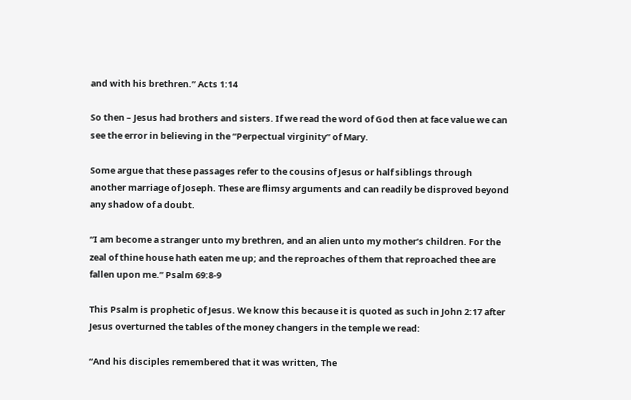and with his brethren.” Acts 1:14

So then – Jesus had brothers and sisters. If we read the word of God then at face value we can see the error in believing in the “Perpectual virginity” of Mary.

Some argue that these passages refer to the cousins of Jesus or half siblings through another marriage of Joseph. These are flimsy arguments and can readily be disproved beyond any shadow of a doubt.

“I am become a stranger unto my brethren, and an alien unto my mother’s children. For the zeal of thine house hath eaten me up; and the reproaches of them that reproached thee are fallen upon me.” Psalm 69:8-9

This Psalm is prophetic of Jesus. We know this because it is quoted as such in John 2:17 after Jesus overturned the tables of the money changers in the temple we read:

“And his disciples remembered that it was written, The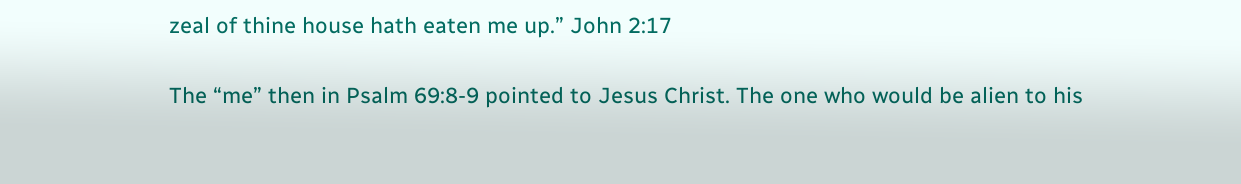zeal of thine house hath eaten me up.” John 2:17

The “me” then in Psalm 69:8-9 pointed to Jesus Christ. The one who would be alien to his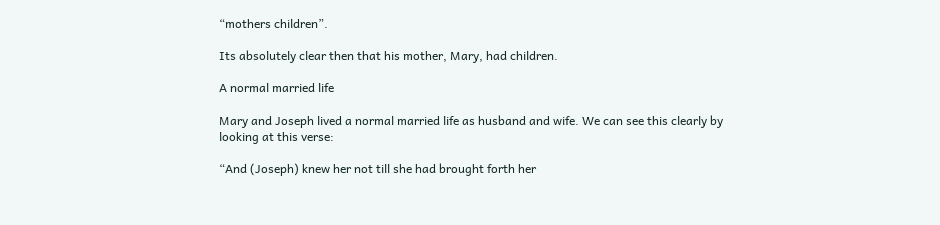“mothers children”.

Its absolutely clear then that his mother, Mary, had children.

A normal married life

Mary and Joseph lived a normal married life as husband and wife. We can see this clearly by looking at this verse:

“And (Joseph) knew her not till she had brought forth her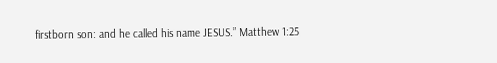firstborn son: and he called his name JESUS.” Matthew 1:25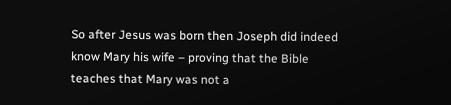So after Jesus was born then Joseph did indeed know Mary his wife – proving that the Bible teaches that Mary was not a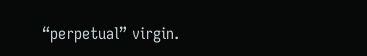“perpetual” virgin.